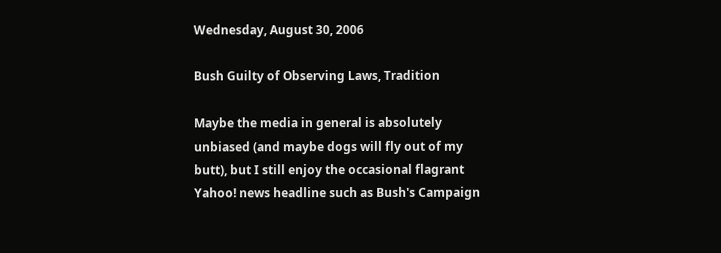Wednesday, August 30, 2006

Bush Guilty of Observing Laws, Tradition

Maybe the media in general is absolutely unbiased (and maybe dogs will fly out of my butt), but I still enjoy the occasional flagrant Yahoo! news headline such as Bush's Campaign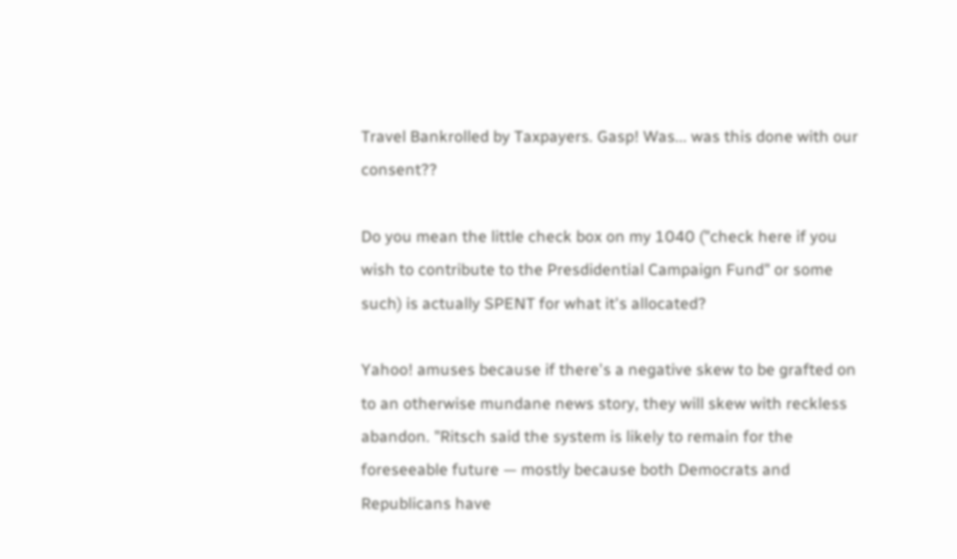Travel Bankrolled by Taxpayers. Gasp! Was... was this done with our consent??

Do you mean the little check box on my 1040 ("check here if you wish to contribute to the Presdidential Campaign Fund" or some such) is actually SPENT for what it's allocated?

Yahoo! amuses because if there's a negative skew to be grafted on to an otherwise mundane news story, they will skew with reckless abandon. "Ritsch said the system is likely to remain for the foreseeable future — mostly because both Democrats and Republicans have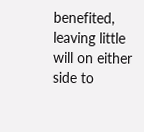benefited, leaving little will on either side to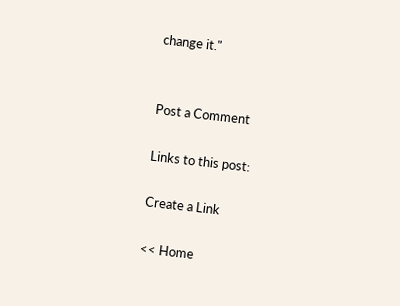change it."


Post a Comment

Links to this post:

Create a Link

<< Home